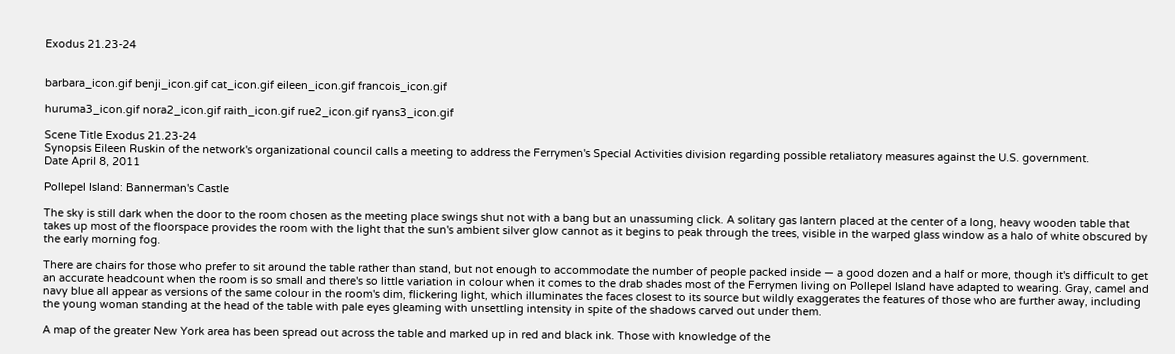Exodus 21.23-24


barbara_icon.gif benji_icon.gif cat_icon.gif eileen_icon.gif francois_icon.gif

huruma3_icon.gif nora2_icon.gif raith_icon.gif rue2_icon.gif ryans3_icon.gif

Scene Title Exodus 21.23-24
Synopsis Eileen Ruskin of the network's organizational council calls a meeting to address the Ferrymen's Special Activities division regarding possible retaliatory measures against the U.S. government.
Date April 8, 2011

Pollepel Island: Bannerman's Castle

The sky is still dark when the door to the room chosen as the meeting place swings shut not with a bang but an unassuming click. A solitary gas lantern placed at the center of a long, heavy wooden table that takes up most of the floorspace provides the room with the light that the sun's ambient silver glow cannot as it begins to peak through the trees, visible in the warped glass window as a halo of white obscured by the early morning fog.

There are chairs for those who prefer to sit around the table rather than stand, but not enough to accommodate the number of people packed inside — a good dozen and a half or more, though it's difficult to get an accurate headcount when the room is so small and there's so little variation in colour when it comes to the drab shades most of the Ferrymen living on Pollepel Island have adapted to wearing. Gray, camel and navy blue all appear as versions of the same colour in the room's dim, flickering light, which illuminates the faces closest to its source but wildly exaggerates the features of those who are further away, including the young woman standing at the head of the table with pale eyes gleaming with unsettling intensity in spite of the shadows carved out under them.

A map of the greater New York area has been spread out across the table and marked up in red and black ink. Those with knowledge of the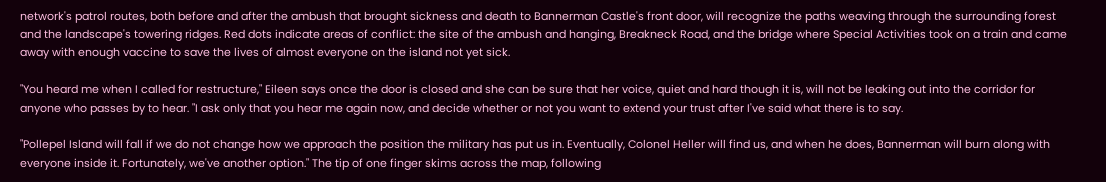network's patrol routes, both before and after the ambush that brought sickness and death to Bannerman Castle's front door, will recognize the paths weaving through the surrounding forest and the landscape's towering ridges. Red dots indicate areas of conflict: the site of the ambush and hanging, Breakneck Road, and the bridge where Special Activities took on a train and came away with enough vaccine to save the lives of almost everyone on the island not yet sick.

"You heard me when I called for restructure," Eileen says once the door is closed and she can be sure that her voice, quiet and hard though it is, will not be leaking out into the corridor for anyone who passes by to hear. "I ask only that you hear me again now, and decide whether or not you want to extend your trust after I've said what there is to say.

"Pollepel Island will fall if we do not change how we approach the position the military has put us in. Eventually, Colonel Heller will find us, and when he does, Bannerman will burn along with everyone inside it. Fortunately, we've another option." The tip of one finger skims across the map, following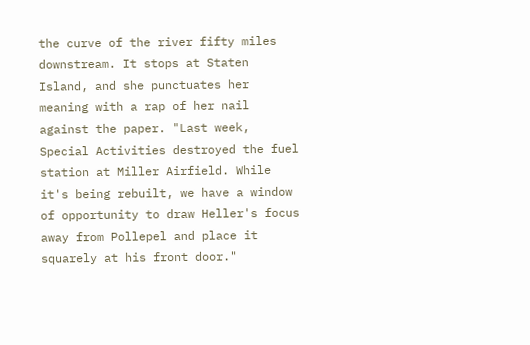the curve of the river fifty miles downstream. It stops at Staten Island, and she punctuates her meaning with a rap of her nail against the paper. "Last week, Special Activities destroyed the fuel station at Miller Airfield. While it's being rebuilt, we have a window of opportunity to draw Heller's focus away from Pollepel and place it squarely at his front door."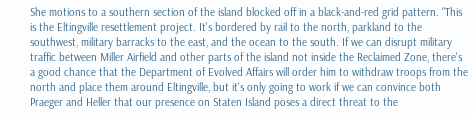She motions to a southern section of the island blocked off in a black-and-red grid pattern. "This is the Eltingville resettlement project. It's bordered by rail to the north, parkland to the southwest, military barracks to the east, and the ocean to the south. If we can disrupt military traffic between Miller Airfield and other parts of the island not inside the Reclaimed Zone, there's a good chance that the Department of Evolved Affairs will order him to withdraw troops from the north and place them around Eltingville, but it's only going to work if we can convince both Praeger and Heller that our presence on Staten Island poses a direct threat to the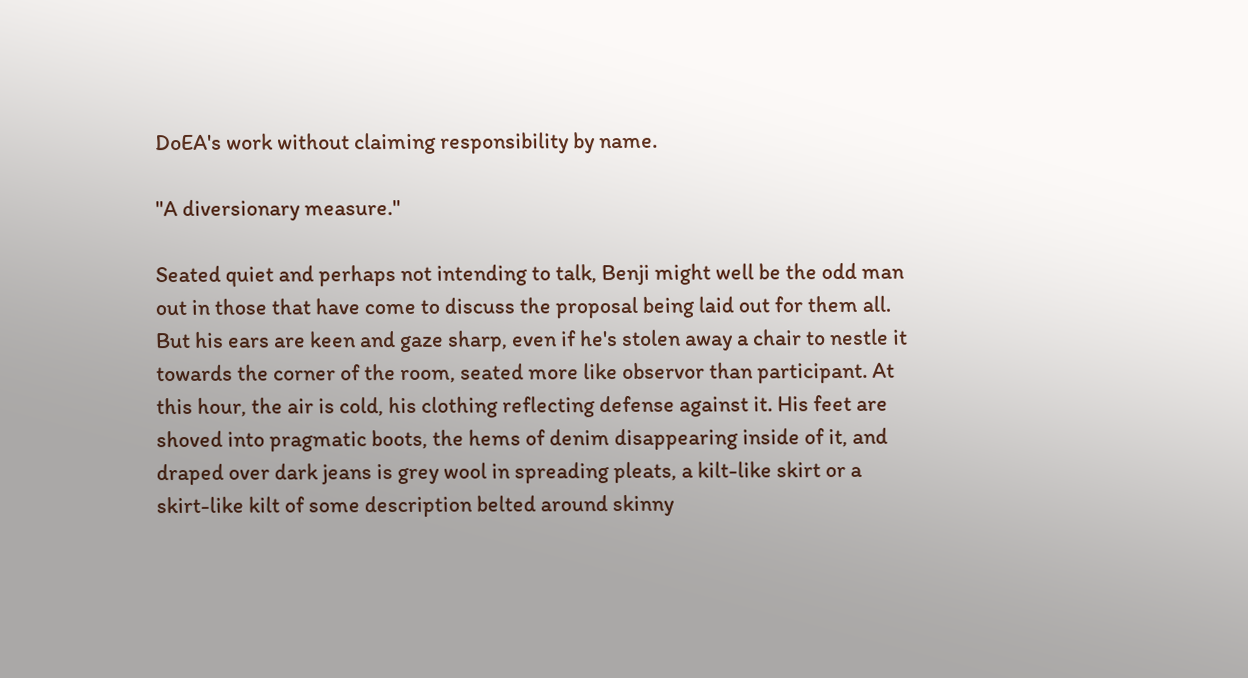DoEA's work without claiming responsibility by name.

"A diversionary measure."

Seated quiet and perhaps not intending to talk, Benji might well be the odd man out in those that have come to discuss the proposal being laid out for them all. But his ears are keen and gaze sharp, even if he's stolen away a chair to nestle it towards the corner of the room, seated more like observor than participant. At this hour, the air is cold, his clothing reflecting defense against it. His feet are shoved into pragmatic boots, the hems of denim disappearing inside of it, and draped over dark jeans is grey wool in spreading pleats, a kilt-like skirt or a skirt-like kilt of some description belted around skinny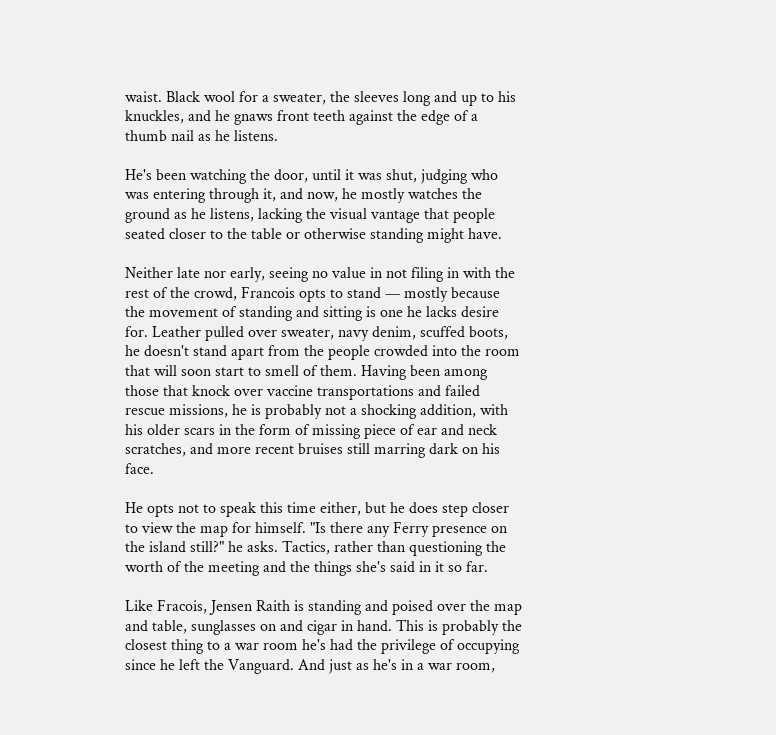waist. Black wool for a sweater, the sleeves long and up to his knuckles, and he gnaws front teeth against the edge of a thumb nail as he listens.

He's been watching the door, until it was shut, judging who was entering through it, and now, he mostly watches the ground as he listens, lacking the visual vantage that people seated closer to the table or otherwise standing might have.

Neither late nor early, seeing no value in not filing in with the rest of the crowd, Francois opts to stand — mostly because the movement of standing and sitting is one he lacks desire for. Leather pulled over sweater, navy denim, scuffed boots, he doesn't stand apart from the people crowded into the room that will soon start to smell of them. Having been among those that knock over vaccine transportations and failed rescue missions, he is probably not a shocking addition, with his older scars in the form of missing piece of ear and neck scratches, and more recent bruises still marring dark on his face.

He opts not to speak this time either, but he does step closer to view the map for himself. "Is there any Ferry presence on the island still?" he asks. Tactics, rather than questioning the worth of the meeting and the things she's said in it so far.

Like Fracois, Jensen Raith is standing and poised over the map and table, sunglasses on and cigar in hand. This is probably the closest thing to a war room he's had the privilege of occupying since he left the Vanguard. And just as he's in a war room,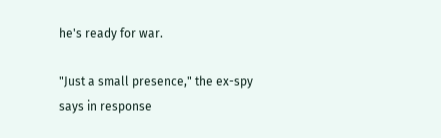he's ready for war.

"Just a small presence," the ex-spy says in response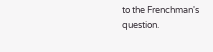to the Frenchman's question.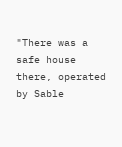"There was a safe house there, operated by Sable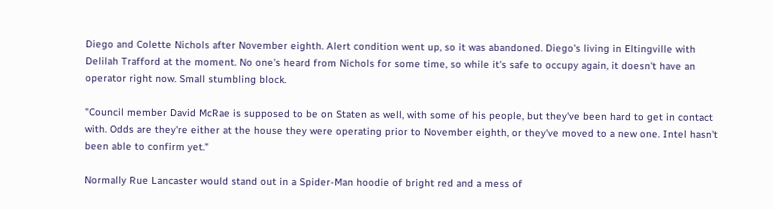Diego and Colette Nichols after November eighth. Alert condition went up, so it was abandoned. Diego's living in Eltingville with Delilah Trafford at the moment. No one's heard from Nichols for some time, so while it's safe to occupy again, it doesn't have an operator right now. Small stumbling block.

"Council member David McRae is supposed to be on Staten as well, with some of his people, but they've been hard to get in contact with. Odds are they're either at the house they were operating prior to November eighth, or they've moved to a new one. Intel hasn't been able to confirm yet."

Normally Rue Lancaster would stand out in a Spider-Man hoodie of bright red and a mess of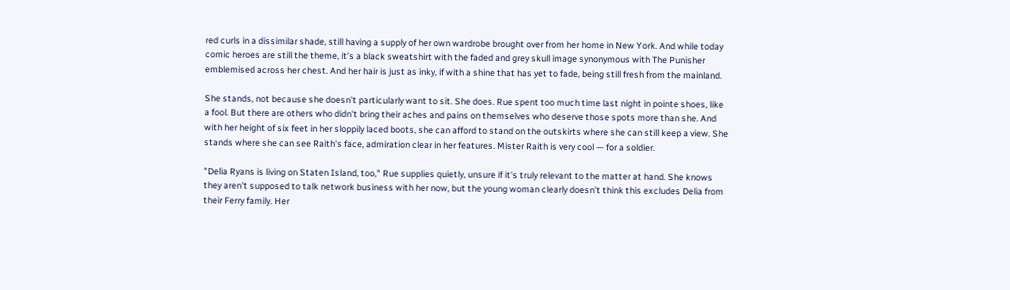red curls in a dissimilar shade, still having a supply of her own wardrobe brought over from her home in New York. And while today comic heroes are still the theme, it's a black sweatshirt with the faded and grey skull image synonymous with The Punisher emblemised across her chest. And her hair is just as inky, if with a shine that has yet to fade, being still fresh from the mainland.

She stands, not because she doesn't particularly want to sit. She does. Rue spent too much time last night in pointe shoes, like a fool. But there are others who didn't bring their aches and pains on themselves who deserve those spots more than she. And with her height of six feet in her sloppily laced boots, she can afford to stand on the outskirts where she can still keep a view. She stands where she can see Raith's face, admiration clear in her features. Mister Raith is very cool — for a soldier.

"Delia Ryans is living on Staten Island, too," Rue supplies quietly, unsure if it's truly relevant to the matter at hand. She knows they aren't supposed to talk network business with her now, but the young woman clearly doesn't think this excludes Delia from their Ferry family. Her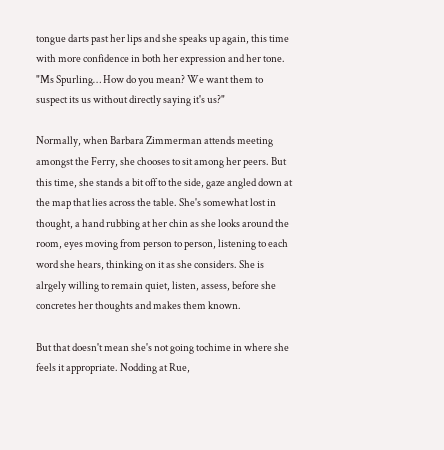tongue darts past her lips and she speaks up again, this time with more confidence in both her expression and her tone. "Ms Spurling… How do you mean? We want them to suspect its us without directly saying it's us?"

Normally, when Barbara Zimmerman attends meeting amongst the Ferry, she chooses to sit among her peers. But this time, she stands a bit off to the side, gaze angled down at the map that lies across the table. She's somewhat lost in thought, a hand rubbing at her chin as she looks around the room, eyes moving from person to person, listening to each word she hears, thinking on it as she considers. She is alrgely willing to remain quiet, listen, assess, before she concretes her thoughts and makes them known.

But that doesn't mean she's not going tochime in where she feels it appropriate. Nodding at Rue,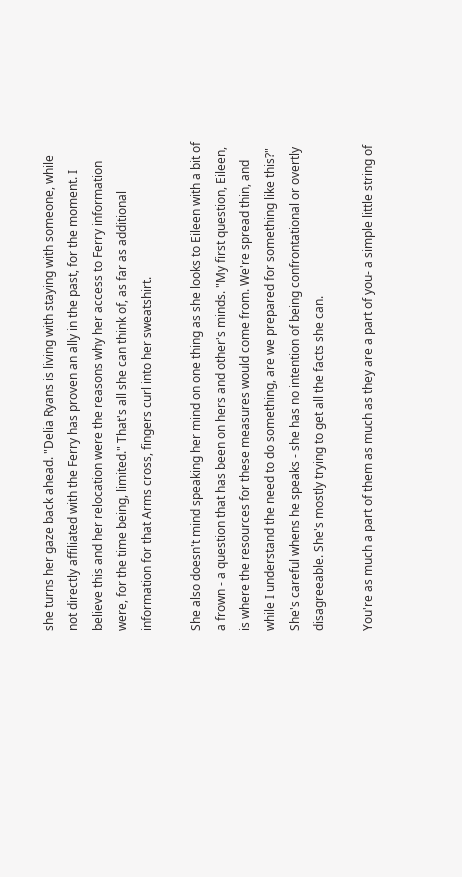she turns her gaze back ahead. "Delia Ryans is living with staying with someone, while not directly affiliated with the Ferry has proven an ally in the past, for the moment. I believe this and her relocation were the reasons why her access to Ferry information were, for the time being, limited." That's all she can think of, as far as additional information for that Arms cross, fingers curl into her sweatshirt.

She also doesn't mind speaking her mind on one thing as she looks to Eileen with a bit of a frown - a question that has been on hers and other's minds. "My first question, Eileen, is where the resources for these measures would come from. We're spread thin, and while I understand the need to do something, are we prepared for something like this?" She's careful whens he speaks - she has no intention of being confrontational or overtly disagreeable. She's mostly trying to get all the facts she can.

You're as much a part of them as much as they are a part of you- a simple little string of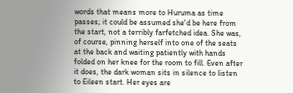words that means more to Huruma as time passes; it could be assumed she'd be here from the start, not a terribly farfetched idea. She was, of course, pinning herself into one of the seats at the back and waiting patiently with hands folded on her knee for the room to fill. Even after it does, the dark woman sits in silence to listen to Eileen start. Her eyes are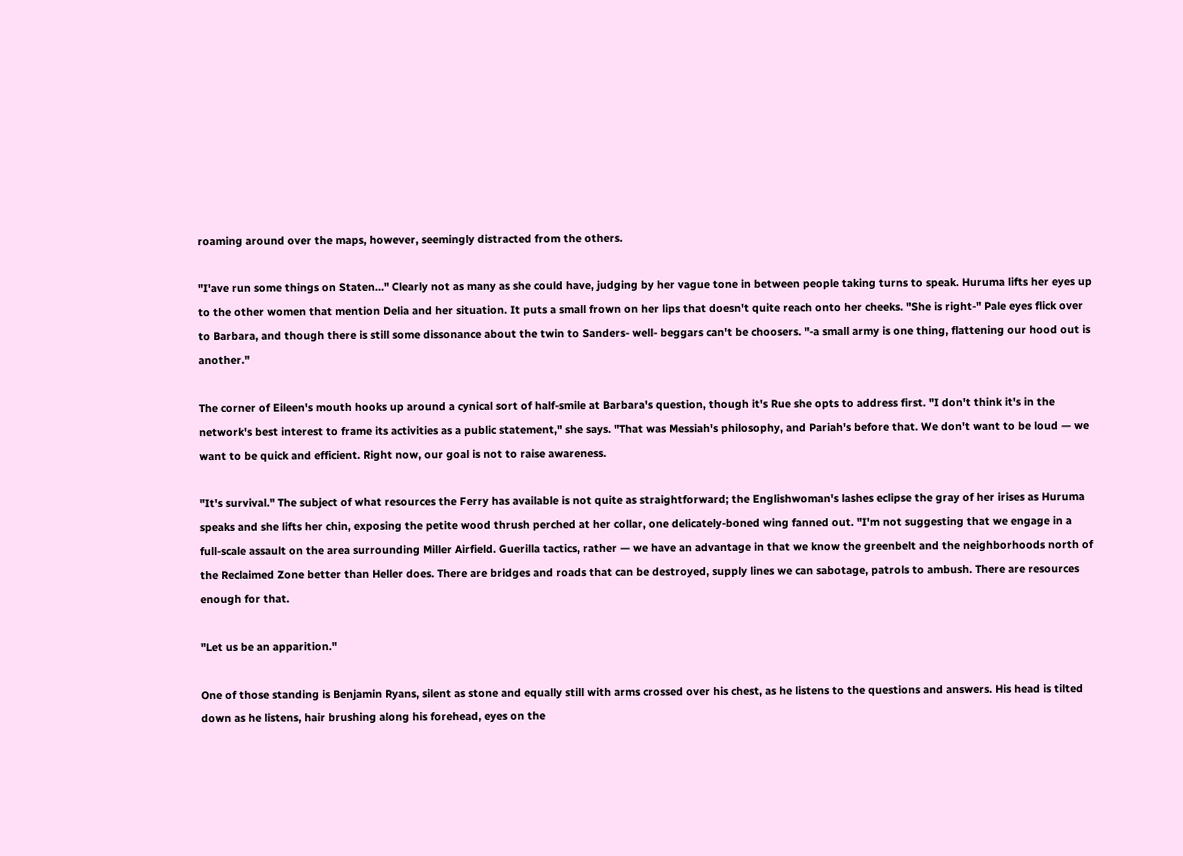roaming around over the maps, however, seemingly distracted from the others.

"I'ave run some things on Staten…" Clearly not as many as she could have, judging by her vague tone in between people taking turns to speak. Huruma lifts her eyes up to the other women that mention Delia and her situation. It puts a small frown on her lips that doesn't quite reach onto her cheeks. "She is right-" Pale eyes flick over to Barbara, and though there is still some dissonance about the twin to Sanders- well- beggars can't be choosers. "-a small army is one thing, flattening our hood out is another."

The corner of Eileen's mouth hooks up around a cynical sort of half-smile at Barbara's question, though it's Rue she opts to address first. "I don't think it's in the network's best interest to frame its activities as a public statement," she says. "That was Messiah's philosophy, and Pariah's before that. We don't want to be loud — we want to be quick and efficient. Right now, our goal is not to raise awareness.

"It's survival." The subject of what resources the Ferry has available is not quite as straightforward; the Englishwoman's lashes eclipse the gray of her irises as Huruma speaks and she lifts her chin, exposing the petite wood thrush perched at her collar, one delicately-boned wing fanned out. "I'm not suggesting that we engage in a full-scale assault on the area surrounding Miller Airfield. Guerilla tactics, rather — we have an advantage in that we know the greenbelt and the neighborhoods north of the Reclaimed Zone better than Heller does. There are bridges and roads that can be destroyed, supply lines we can sabotage, patrols to ambush. There are resources enough for that.

"Let us be an apparition."

One of those standing is Benjamin Ryans, silent as stone and equally still with arms crossed over his chest, as he listens to the questions and answers. His head is tilted down as he listens, hair brushing along his forehead, eyes on the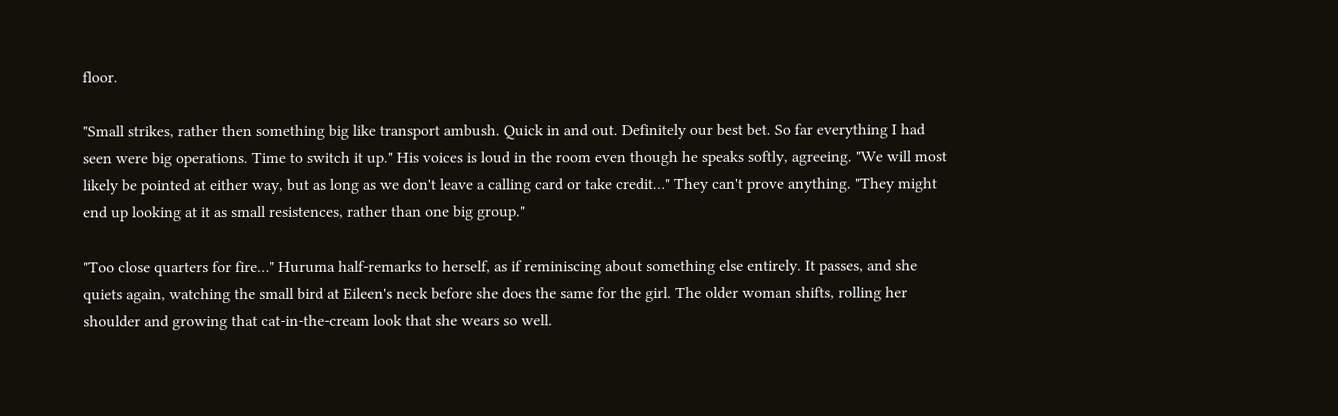floor.

"Small strikes, rather then something big like transport ambush. Quick in and out. Definitely our best bet. So far everything I had seen were big operations. Time to switch it up." His voices is loud in the room even though he speaks softly, agreeing. "We will most likely be pointed at either way, but as long as we don't leave a calling card or take credit…" They can't prove anything. "They might end up looking at it as small resistences, rather than one big group."

"Too close quarters for fire…" Huruma half-remarks to herself, as if reminiscing about something else entirely. It passes, and she quiets again, watching the small bird at Eileen's neck before she does the same for the girl. The older woman shifts, rolling her shoulder and growing that cat-in-the-cream look that she wears so well.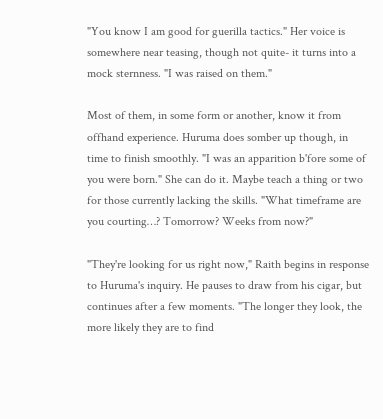"You know I am good for guerilla tactics." Her voice is somewhere near teasing, though not quite- it turns into a mock sternness. "I was raised on them."

Most of them, in some form or another, know it from offhand experience. Huruma does somber up though, in time to finish smoothly. "I was an apparition b'fore some of you were born." She can do it. Maybe teach a thing or two for those currently lacking the skills. "What timeframe are you courting…? Tomorrow? Weeks from now?"

"They're looking for us right now," Raith begins in response to Huruma's inquiry. He pauses to draw from his cigar, but continues after a few moments. "The longer they look, the more likely they are to find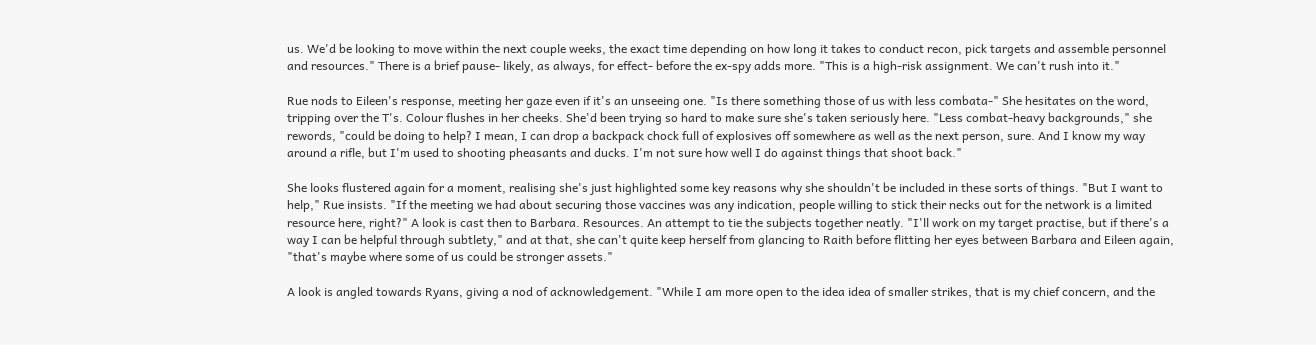us. We'd be looking to move within the next couple weeks, the exact time depending on how long it takes to conduct recon, pick targets and assemble personnel and resources." There is a brief pause- likely, as always, for effect- before the ex-spy adds more. "This is a high-risk assignment. We can't rush into it."

Rue nods to Eileen's response, meeting her gaze even if it's an unseeing one. "Is there something those of us with less combata-" She hesitates on the word, tripping over the T's. Colour flushes in her cheeks. She'd been trying so hard to make sure she's taken seriously here. "Less combat-heavy backgrounds," she rewords, "could be doing to help? I mean, I can drop a backpack chock full of explosives off somewhere as well as the next person, sure. And I know my way around a rifle, but I'm used to shooting pheasants and ducks. I'm not sure how well I do against things that shoot back."

She looks flustered again for a moment, realising she's just highlighted some key reasons why she shouldn't be included in these sorts of things. "But I want to help," Rue insists. "If the meeting we had about securing those vaccines was any indication, people willing to stick their necks out for the network is a limited resource here, right?" A look is cast then to Barbara. Resources. An attempt to tie the subjects together neatly. "I'll work on my target practise, but if there's a way I can be helpful through subtlety," and at that, she can't quite keep herself from glancing to Raith before flitting her eyes between Barbara and Eileen again, "that's maybe where some of us could be stronger assets."

A look is angled towards Ryans, giving a nod of acknowledgement. "While I am more open to the idea idea of smaller strikes, that is my chief concern, and the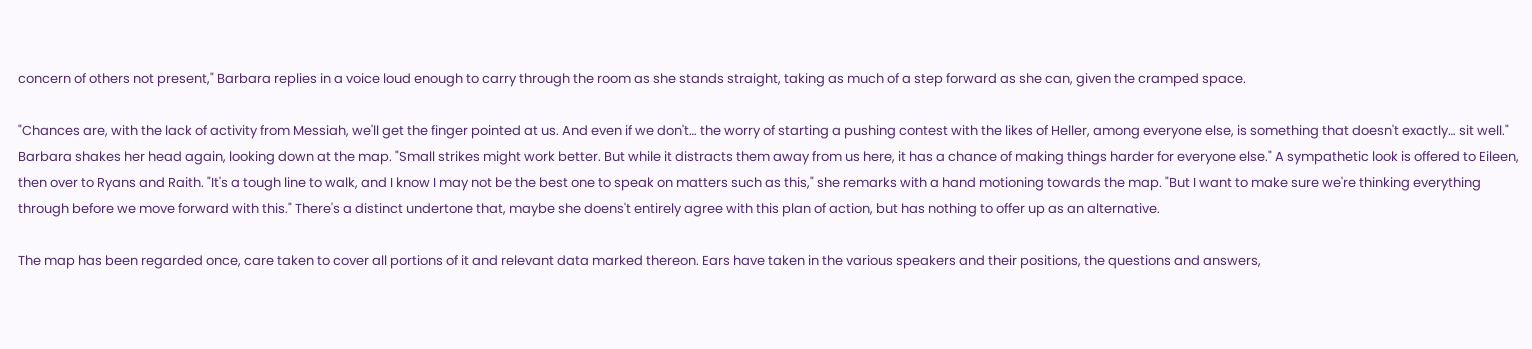concern of others not present," Barbara replies in a voice loud enough to carry through the room as she stands straight, taking as much of a step forward as she can, given the cramped space.

"Chances are, with the lack of activity from Messiah, we'll get the finger pointed at us. And even if we don't… the worry of starting a pushing contest with the likes of Heller, among everyone else, is something that doesn't exactly… sit well." Barbara shakes her head again, looking down at the map. "Small strikes might work better. But while it distracts them away from us here, it has a chance of making things harder for everyone else." A sympathetic look is offered to Eileen, then over to Ryans and Raith. "It's a tough line to walk, and I know I may not be the best one to speak on matters such as this," she remarks with a hand motioning towards the map. "But I want to make sure we're thinking everything through before we move forward with this." There's a distinct undertone that, maybe she doens't entirely agree with this plan of action, but has nothing to offer up as an alternative.

The map has been regarded once, care taken to cover all portions of it and relevant data marked thereon. Ears have taken in the various speakers and their positions, the questions and answers,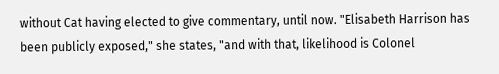without Cat having elected to give commentary, until now. "Elisabeth Harrison has been publicly exposed," she states, "and with that, likelihood is Colonel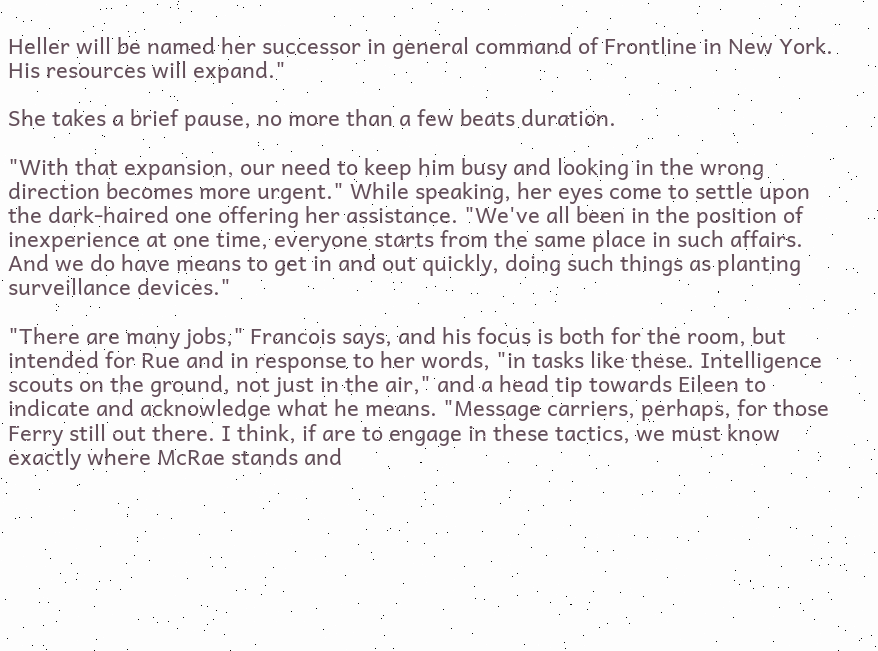Heller will be named her successor in general command of Frontline in New York. His resources will expand."

She takes a brief pause, no more than a few beats duration.

"With that expansion, our need to keep him busy and looking in the wrong direction becomes more urgent." While speaking, her eyes come to settle upon the dark-haired one offering her assistance. "We've all been in the position of inexperience at one time, everyone starts from the same place in such affairs. And we do have means to get in and out quickly, doing such things as planting surveillance devices."

"There are many jobs," Francois says, and his focus is both for the room, but intended for Rue and in response to her words, "in tasks like these. Intelligence scouts on the ground, not just in the air," and a head tip towards Eileen to indicate and acknowledge what he means. "Message carriers, perhaps, for those Ferry still out there. I think, if are to engage in these tactics, we must know exactly where McRae stands and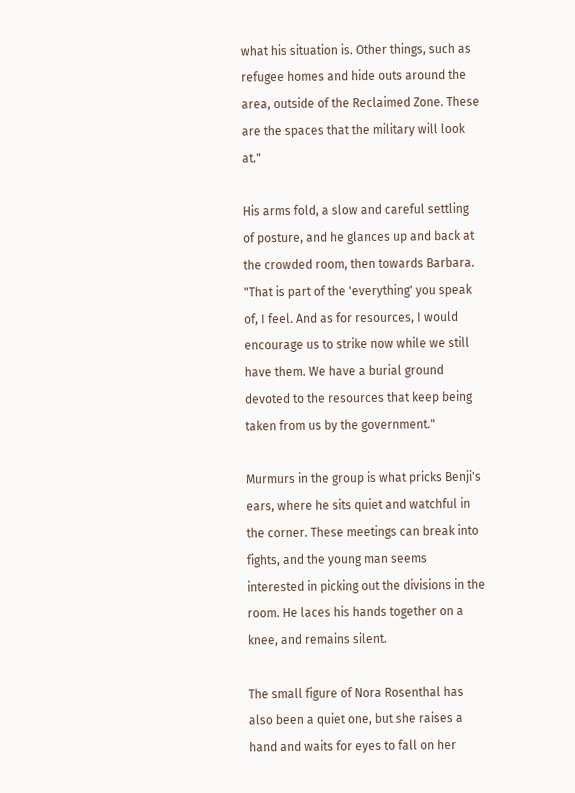what his situation is. Other things, such as refugee homes and hide outs around the area, outside of the Reclaimed Zone. These are the spaces that the military will look at."

His arms fold, a slow and careful settling of posture, and he glances up and back at the crowded room, then towards Barbara. "That is part of the 'everything' you speak of, I feel. And as for resources, I would encourage us to strike now while we still have them. We have a burial ground devoted to the resources that keep being taken from us by the government."

Murmurs in the group is what pricks Benji's ears, where he sits quiet and watchful in the corner. These meetings can break into fights, and the young man seems interested in picking out the divisions in the room. He laces his hands together on a knee, and remains silent.

The small figure of Nora Rosenthal has also been a quiet one, but she raises a hand and waits for eyes to fall on her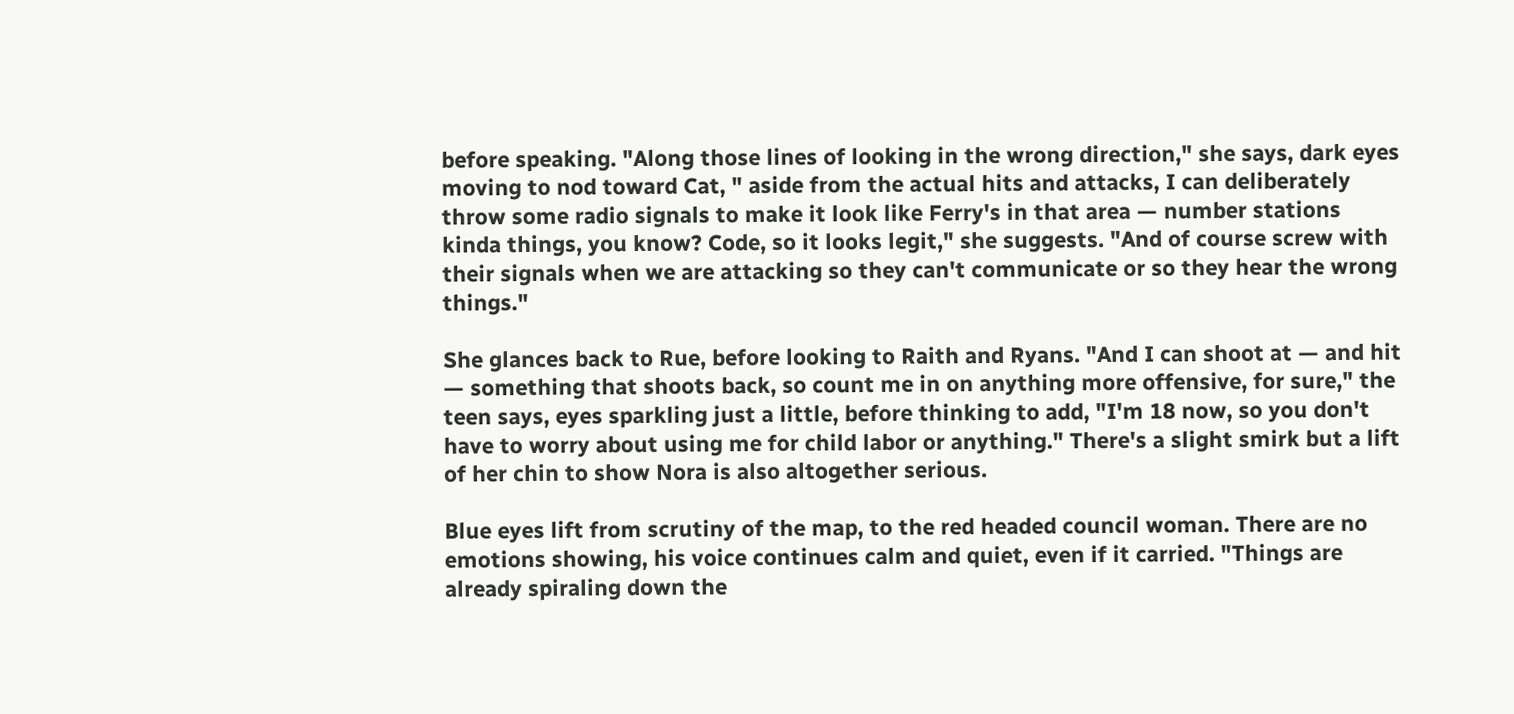before speaking. "Along those lines of looking in the wrong direction," she says, dark eyes moving to nod toward Cat, " aside from the actual hits and attacks, I can deliberately throw some radio signals to make it look like Ferry's in that area — number stations kinda things, you know? Code, so it looks legit," she suggests. "And of course screw with their signals when we are attacking so they can't communicate or so they hear the wrong things."

She glances back to Rue, before looking to Raith and Ryans. "And I can shoot at — and hit — something that shoots back, so count me in on anything more offensive, for sure," the teen says, eyes sparkling just a little, before thinking to add, "I'm 18 now, so you don't have to worry about using me for child labor or anything." There's a slight smirk but a lift of her chin to show Nora is also altogether serious.

Blue eyes lift from scrutiny of the map, to the red headed council woman. There are no emotions showing, his voice continues calm and quiet, even if it carried. "Things are already spiraling down the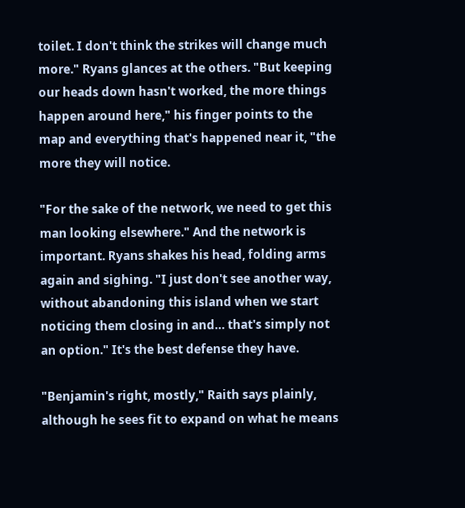toilet. I don't think the strikes will change much more." Ryans glances at the others. "But keeping our heads down hasn't worked, the more things happen around here," his finger points to the map and everything that's happened near it, "the more they will notice.

"For the sake of the network, we need to get this man looking elsewhere." And the network is important. Ryans shakes his head, folding arms again and sighing. "I just don't see another way, without abandoning this island when we start noticing them closing in and… that's simply not an option." It's the best defense they have.

"Benjamin's right, mostly," Raith says plainly, although he sees fit to expand on what he means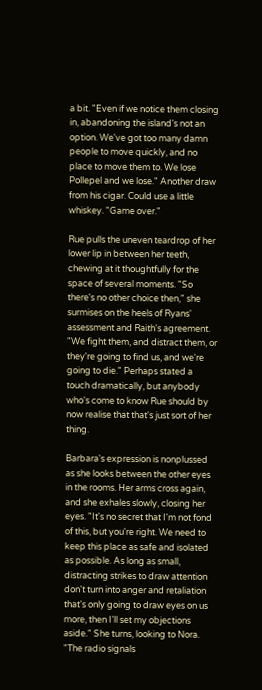a bit. "Even if we notice them closing in, abandoning the island's not an option. We've got too many damn people to move quickly, and no place to move them to. We lose Pollepel and we lose." Another draw from his cigar. Could use a little whiskey. "Game over."

Rue pulls the uneven teardrop of her lower lip in between her teeth, chewing at it thoughtfully for the space of several moments. "So there's no other choice then," she surmises on the heels of Ryans' assessment and Raith's agreement. "We fight them, and distract them, or they're going to find us, and we're going to die." Perhaps stated a touch dramatically, but anybody who's come to know Rue should by now realise that that's just sort of her thing.

Barbara's expression is nonplussed as she looks between the other eyes in the rooms. Her arms cross again, and she exhales slowly, closing her eyes. "It's no secret that I'm not fond of this, but you're right. We need to keep this place as safe and isolated as possible. As long as small, distracting strikes to draw attention don't turn into anger and retaliation that's only going to draw eyes on us more, then I'll set my objections aside." She turns, looking to Nora. "The radio signals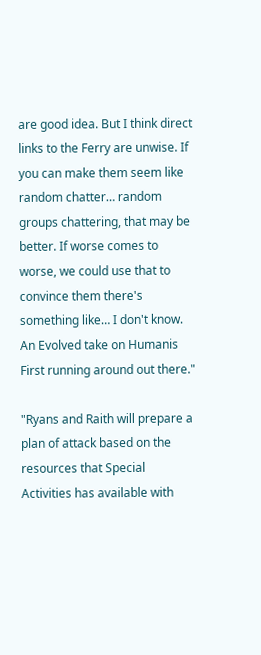are good idea. But I think direct links to the Ferry are unwise. If you can make them seem like random chatter… random groups chattering, that may be better. If worse comes to worse, we could use that to convince them there's something like… I don't know. An Evolved take on Humanis First running around out there."

"Ryans and Raith will prepare a plan of attack based on the resources that Special Activities has available with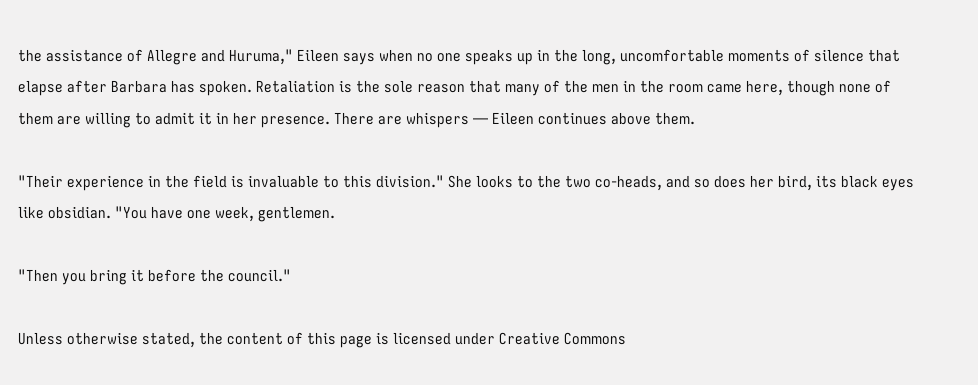the assistance of Allegre and Huruma," Eileen says when no one speaks up in the long, uncomfortable moments of silence that elapse after Barbara has spoken. Retaliation is the sole reason that many of the men in the room came here, though none of them are willing to admit it in her presence. There are whispers — Eileen continues above them.

"Their experience in the field is invaluable to this division." She looks to the two co-heads, and so does her bird, its black eyes like obsidian. "You have one week, gentlemen.

"Then you bring it before the council."

Unless otherwise stated, the content of this page is licensed under Creative Commons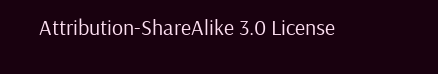Attribution-ShareAlike 3.0 License